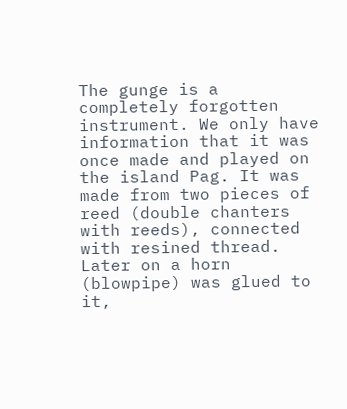The gunge is a completely forgotten instrument. We only have information that it was once made and played on the island Pag. It was made from two pieces of reed (double chanters with reeds), connected with resined thread. Later on a horn (blowpipe) was glued to it,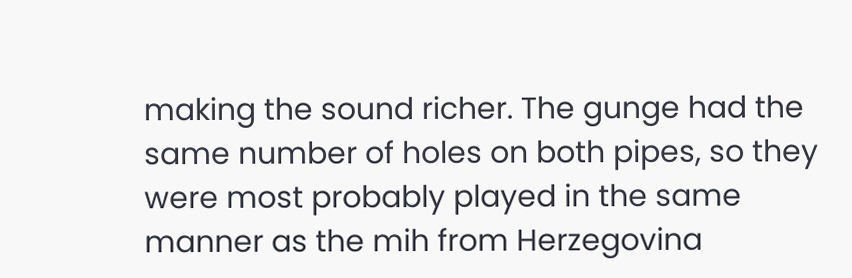making the sound richer. The gunge had the same number of holes on both pipes, so they were most probably played in the same manner as the mih from Herzegovina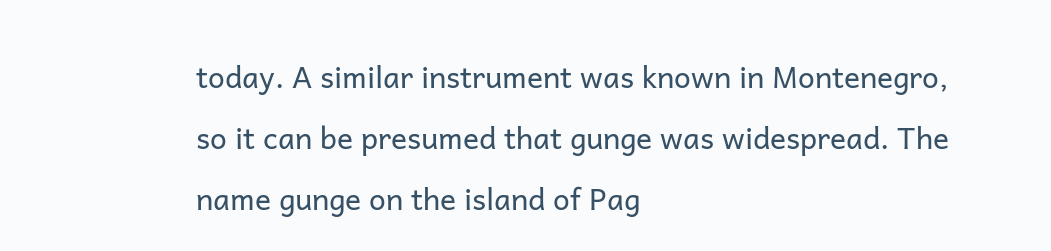today. A similar instrument was known in Montenegro, so it can be presumed that gunge was widespread. The name gunge on the island of Pag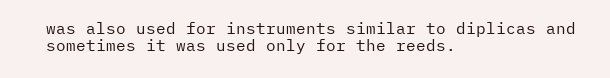was also used for instruments similar to diplicas and sometimes it was used only for the reeds.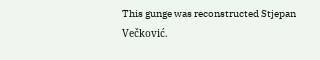This gunge was reconstructed Stjepan Večković.